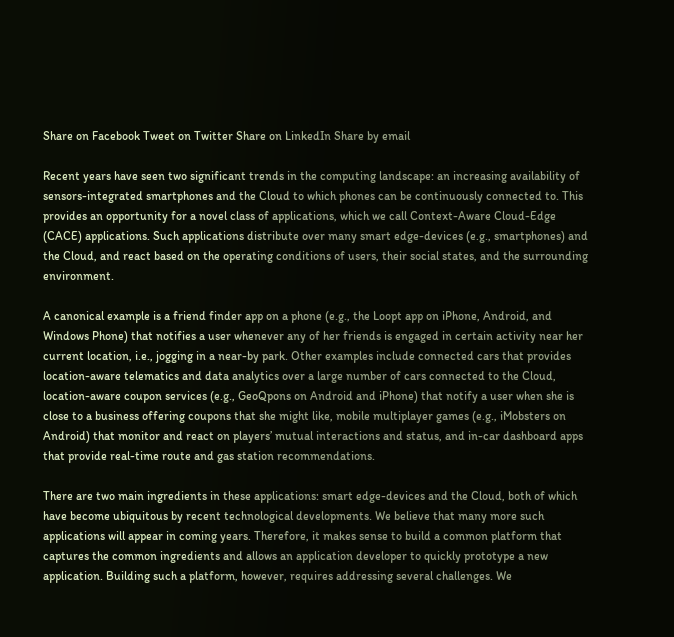Share on Facebook Tweet on Twitter Share on LinkedIn Share by email

Recent years have seen two significant trends in the computing landscape: an increasing availability of sensors-integrated smartphones and the Cloud to which phones can be continuously connected to. This provides an opportunity for a novel class of applications, which we call Context-Aware Cloud-Edge (CACE) applications. Such applications distribute over many smart edge-devices (e.g., smartphones) and the Cloud, and react based on the operating conditions of users, their social states, and the surrounding environment.

A canonical example is a friend finder app on a phone (e.g., the Loopt app on iPhone, Android, and Windows Phone) that notifies a user whenever any of her friends is engaged in certain activity near her current location, i.e., jogging in a near-by park. Other examples include connected cars that provides location-aware telematics and data analytics over a large number of cars connected to the Cloud, location-aware coupon services (e.g., GeoQpons on Android and iPhone) that notify a user when she is close to a business offering coupons that she might like, mobile multiplayer games (e.g., iMobsters on Android) that monitor and react on players’ mutual interactions and status, and in-car dashboard apps that provide real-time route and gas station recommendations.

There are two main ingredients in these applications: smart edge-devices and the Cloud, both of which have become ubiquitous by recent technological developments. We believe that many more such applications will appear in coming years. Therefore, it makes sense to build a common platform that captures the common ingredients and allows an application developer to quickly prototype a new application. Building such a platform, however, requires addressing several challenges. We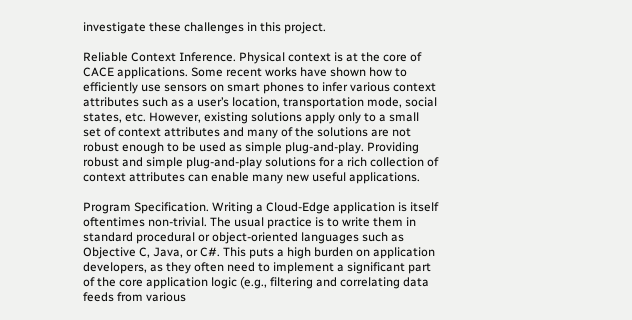investigate these challenges in this project.

Reliable Context Inference. Physical context is at the core of CACE applications. Some recent works have shown how to efficiently use sensors on smart phones to infer various context attributes such as a user’s location, transportation mode, social states, etc. However, existing solutions apply only to a small set of context attributes and many of the solutions are not robust enough to be used as simple plug-and-play. Providing robust and simple plug-and-play solutions for a rich collection of context attributes can enable many new useful applications.

Program Specification. Writing a Cloud-Edge application is itself oftentimes non-trivial. The usual practice is to write them in standard procedural or object-oriented languages such as Objective C, Java, or C#. This puts a high burden on application developers, as they often need to implement a significant part of the core application logic (e.g., filtering and correlating data feeds from various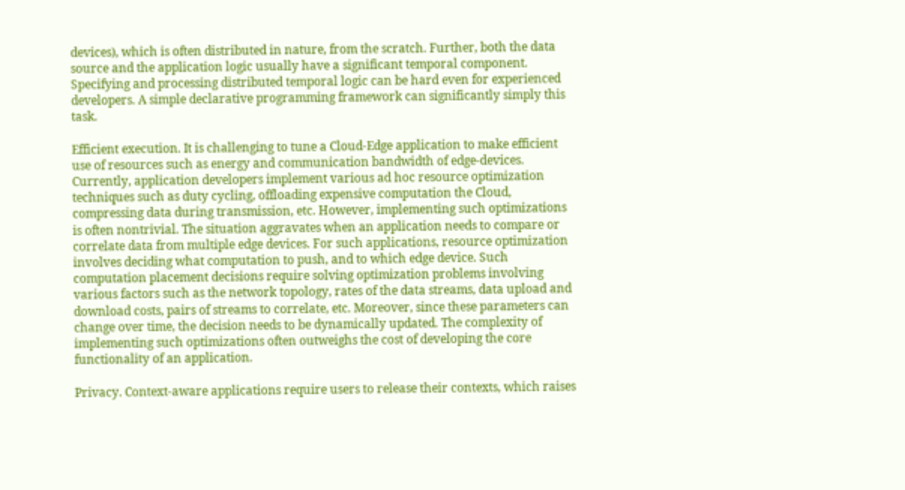devices), which is often distributed in nature, from the scratch. Further, both the data source and the application logic usually have a significant temporal component. Specifying and processing distributed temporal logic can be hard even for experienced developers. A simple declarative programming framework can significantly simply this task.

Efficient execution. It is challenging to tune a Cloud-Edge application to make efficient use of resources such as energy and communication bandwidth of edge-devices. Currently, application developers implement various ad hoc resource optimization techniques such as duty cycling, offloading expensive computation the Cloud, compressing data during transmission, etc. However, implementing such optimizations is often nontrivial. The situation aggravates when an application needs to compare or correlate data from multiple edge devices. For such applications, resource optimization involves deciding what computation to push, and to which edge device. Such computation placement decisions require solving optimization problems involving various factors such as the network topology, rates of the data streams, data upload and download costs, pairs of streams to correlate, etc. Moreover, since these parameters can change over time, the decision needs to be dynamically updated. The complexity of implementing such optimizations often outweighs the cost of developing the core functionality of an application.

Privacy. Context-aware applications require users to release their contexts, which raises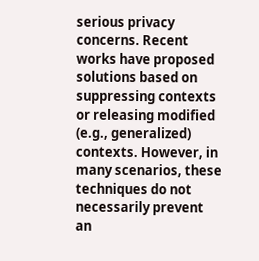serious privacy concerns. Recent works have proposed solutions based on suppressing contexts or releasing modified (e.g., generalized) contexts. However, in many scenarios, these techniques do not necessarily prevent an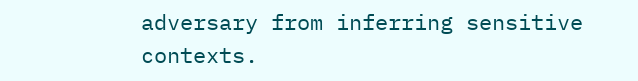adversary from inferring sensitive contexts.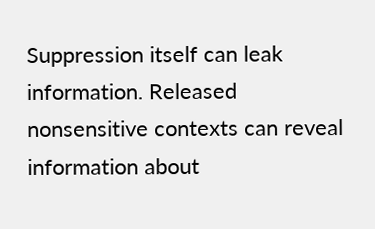Suppression itself can leak information. Released nonsensitive contexts can reveal information about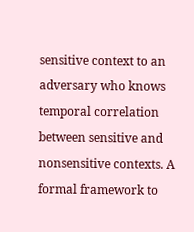sensitive context to an adversary who knows temporal correlation between sensitive and nonsensitive contexts. A formal framework to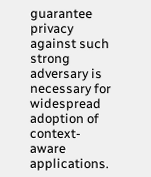guarantee privacy against such strong adversary is necessary for widespread adoption of context-aware applications.